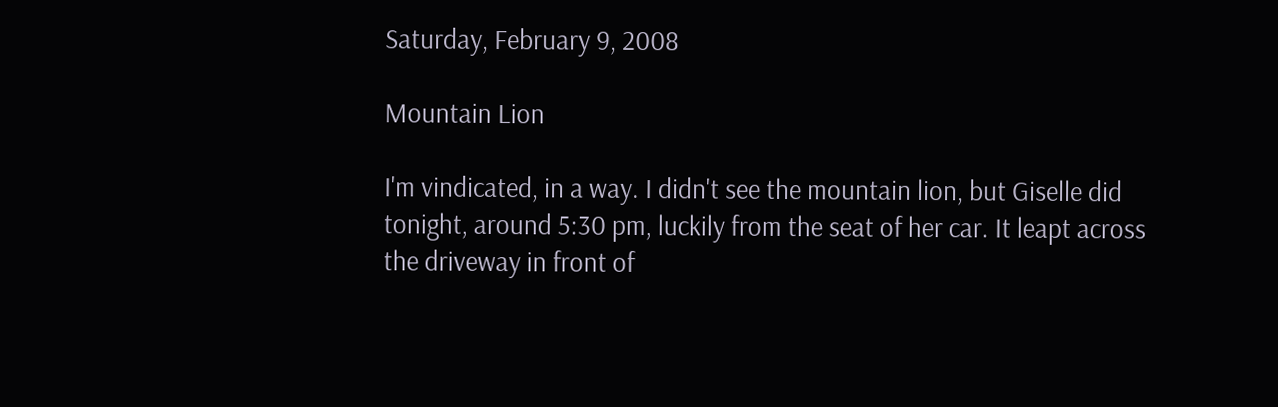Saturday, February 9, 2008

Mountain Lion

I'm vindicated, in a way. I didn't see the mountain lion, but Giselle did tonight, around 5:30 pm, luckily from the seat of her car. It leapt across the driveway in front of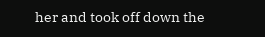her and took off down the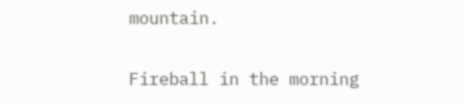mountain.

Fireball in the morning